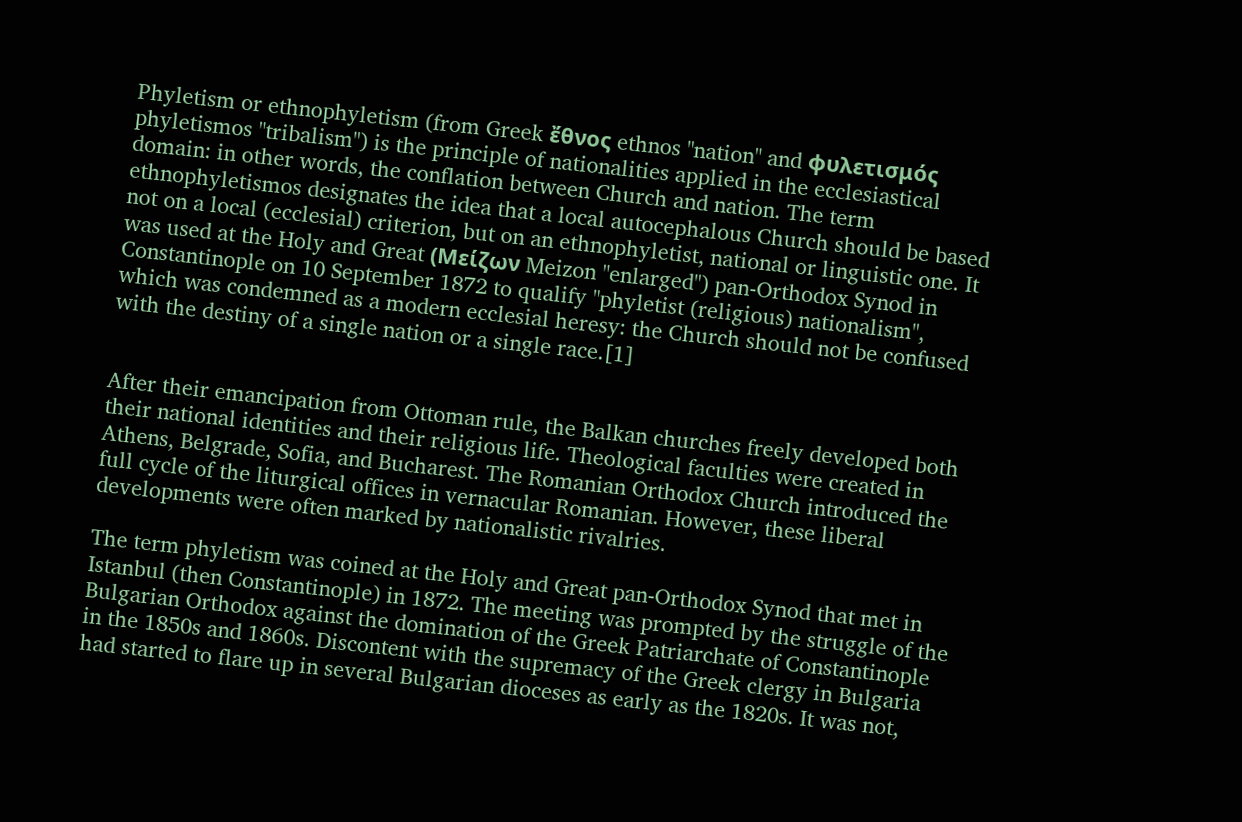Phyletism or ethnophyletism (from Greek ἔθνος ethnos "nation" and φυλετισμός phyletismos "tribalism") is the principle of nationalities applied in the ecclesiastical domain: in other words, the conflation between Church and nation. The term ethnophyletismos designates the idea that a local autocephalous Church should be based not on a local (ecclesial) criterion, but on an ethnophyletist, national or linguistic one. It was used at the Holy and Great (Μείζων Meizon "enlarged") pan-Orthodox Synod in Constantinople on 10 September 1872 to qualify "phyletist (religious) nationalism", which was condemned as a modern ecclesial heresy: the Church should not be confused with the destiny of a single nation or a single race.[1]


After their emancipation from Ottoman rule, the Balkan churches freely developed both their national identities and their religious life. Theological faculties were created in Athens, Belgrade, Sofia, and Bucharest. The Romanian Orthodox Church introduced the full cycle of the liturgical offices in vernacular Romanian. However, these liberal developments were often marked by nationalistic rivalries.

The term phyletism was coined at the Holy and Great pan-Orthodox Synod that met in Istanbul (then Constantinople) in 1872. The meeting was prompted by the struggle of the Bulgarian Orthodox against the domination of the Greek Patriarchate of Constantinople in the 1850s and 1860s. Discontent with the supremacy of the Greek clergy in Bulgaria had started to flare up in several Bulgarian dioceses as early as the 1820s. It was not,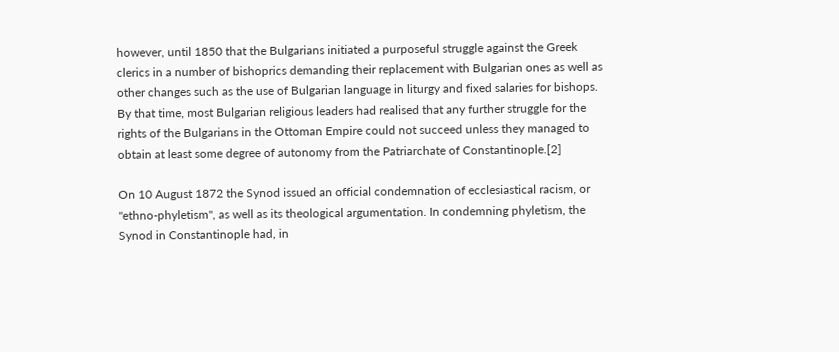however, until 1850 that the Bulgarians initiated a purposeful struggle against the Greek clerics in a number of bishoprics demanding their replacement with Bulgarian ones as well as other changes such as the use of Bulgarian language in liturgy and fixed salaries for bishops. By that time, most Bulgarian religious leaders had realised that any further struggle for the rights of the Bulgarians in the Ottoman Empire could not succeed unless they managed to obtain at least some degree of autonomy from the Patriarchate of Constantinople.[2]

On 10 August 1872 the Synod issued an official condemnation of ecclesiastical racism, or "ethno-phyletism", as well as its theological argumentation. In condemning phyletism, the Synod in Constantinople had, in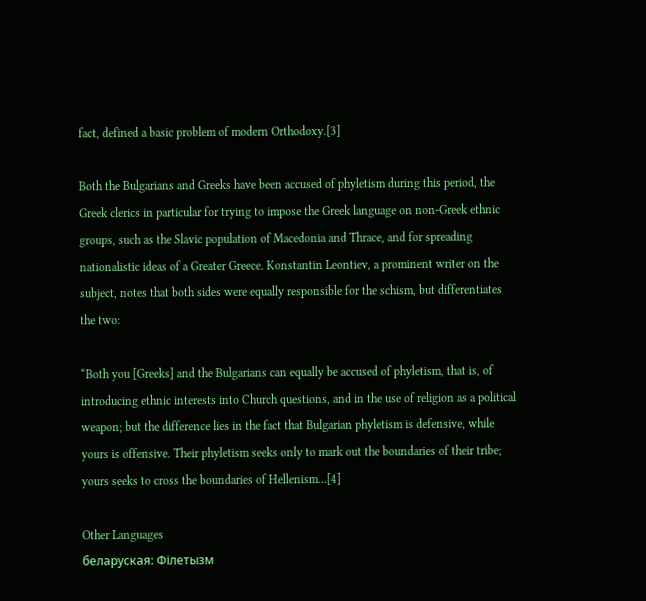fact, defined a basic problem of modern Orthodoxy.[3]

Both the Bulgarians and Greeks have been accused of phyletism during this period, the Greek clerics in particular for trying to impose the Greek language on non-Greek ethnic groups, such as the Slavic population of Macedonia and Thrace, and for spreading nationalistic ideas of a Greater Greece. Konstantin Leontiev, a prominent writer on the subject, notes that both sides were equally responsible for the schism, but differentiates the two:

“Both you [Greeks] and the Bulgarians can equally be accused of phyletism, that is, of introducing ethnic interests into Church questions, and in the use of religion as a political weapon; but the difference lies in the fact that Bulgarian phyletism is defensive, while yours is offensive. Their phyletism seeks only to mark out the boundaries of their tribe; yours seeks to cross the boundaries of Hellenism...[4]

Other Languages
беларуская: Філетызм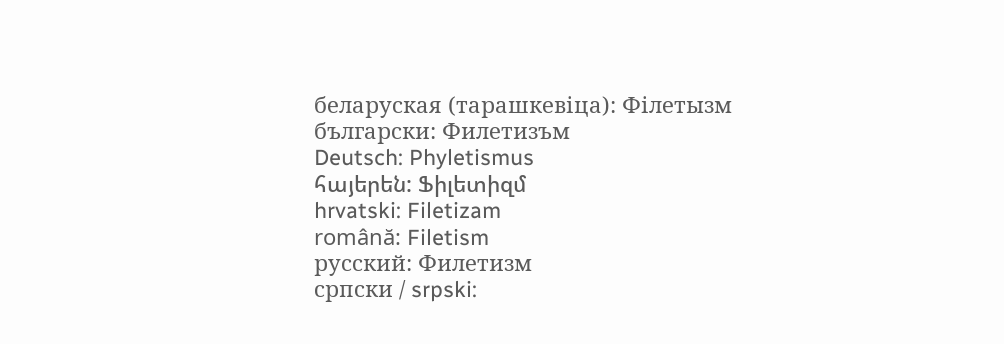беларуская (тарашкевіца): Філетызм
български: Филетизъм
Deutsch: Phyletismus
հայերեն: Ֆիլետիզմ
hrvatski: Filetizam
română: Filetism
русский: Филетизм
српски / srpski: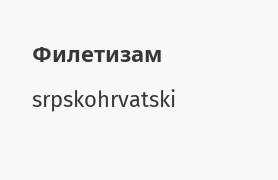Филетизам
srpskohrvatski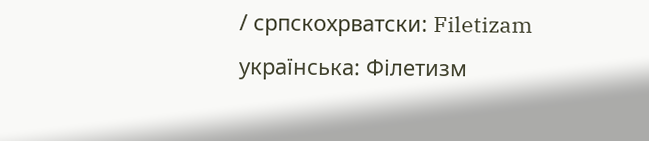/ српскохрватски: Filetizam
українська: Філетизм